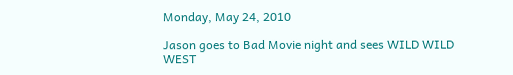Monday, May 24, 2010

Jason goes to Bad Movie night and sees WILD WILD WEST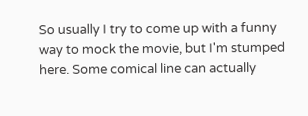So usually I try to come up with a funny way to mock the movie, but I'm stumped here. Some comical line can actually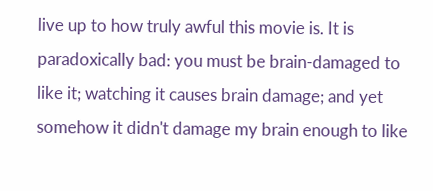live up to how truly awful this movie is. It is paradoxically bad: you must be brain-damaged to like it; watching it causes brain damage; and yet somehow it didn't damage my brain enough to like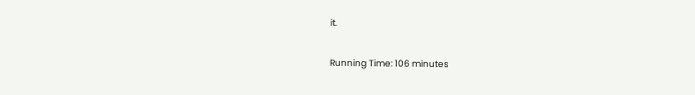it.

Running Time: 106 minutes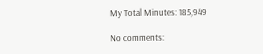My Total Minutes: 185,949

No comments: